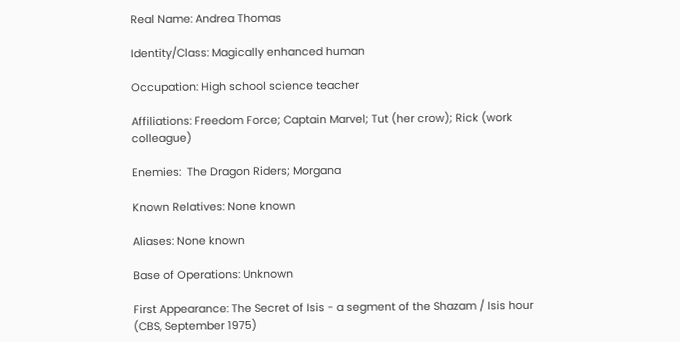Real Name: Andrea Thomas

Identity/Class: Magically enhanced human

Occupation: High school science teacher

Affiliations: Freedom Force; Captain Marvel; Tut (her crow); Rick (work colleague)

Enemies:  The Dragon Riders; Morgana

Known Relatives: None known

Aliases: None known

Base of Operations: Unknown

First Appearance: The Secret of Isis - a segment of the Shazam / Isis hour (CBS, September 1975)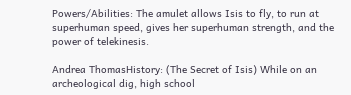Powers/Abilities: The amulet allows Isis to fly, to run at superhuman speed, gives her superhuman strength, and the power of telekinesis.

Andrea ThomasHistory: (The Secret of Isis) While on an archeological dig, high school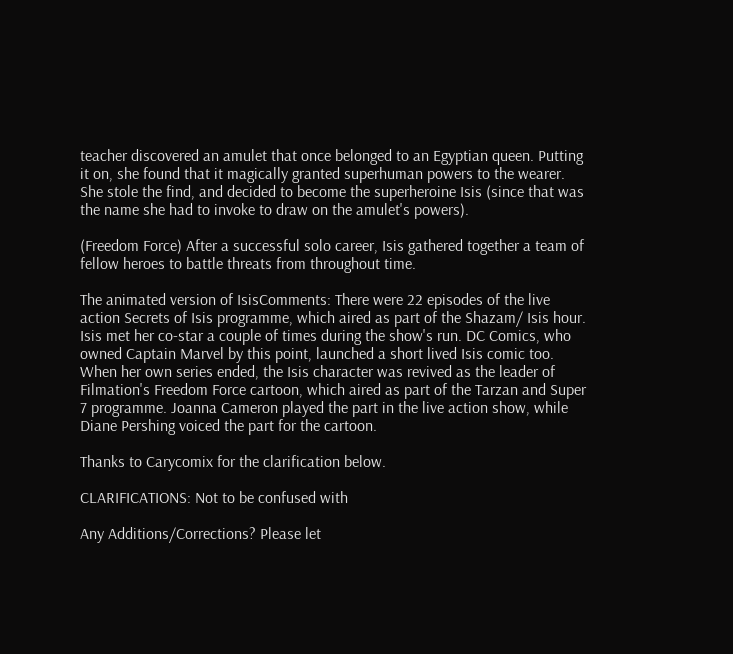teacher discovered an amulet that once belonged to an Egyptian queen. Putting it on, she found that it magically granted superhuman powers to the wearer. She stole the find, and decided to become the superheroine Isis (since that was the name she had to invoke to draw on the amulet's powers).

(Freedom Force) After a successful solo career, Isis gathered together a team of fellow heroes to battle threats from throughout time.

The animated version of IsisComments: There were 22 episodes of the live action Secrets of Isis programme, which aired as part of the Shazam/ Isis hour. Isis met her co-star a couple of times during the show's run. DC Comics, who owned Captain Marvel by this point, launched a short lived Isis comic too. When her own series ended, the Isis character was revived as the leader of Filmation's Freedom Force cartoon, which aired as part of the Tarzan and Super 7 programme. Joanna Cameron played the part in the live action show, while Diane Pershing voiced the part for the cartoon.

Thanks to Carycomix for the clarification below.

CLARIFICATIONS: Not to be confused with

Any Additions/Corrections? Please let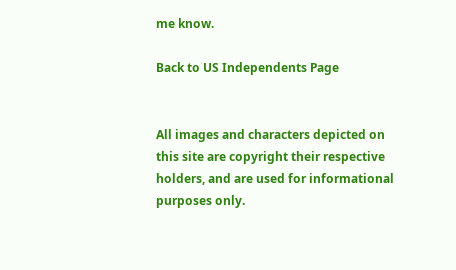me know.

Back to US Independents Page


All images and characters depicted on this site are copyright their respective holders, and are used for informational purposes only.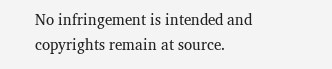No infringement is intended and copyrights remain at source.